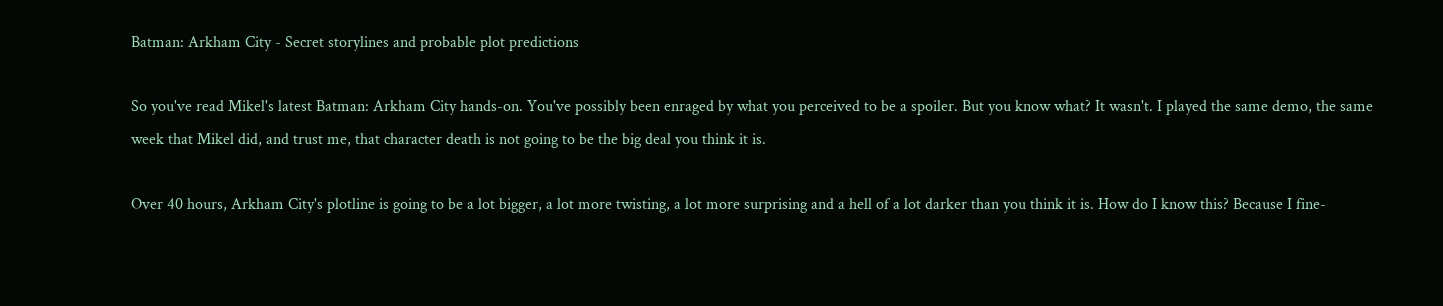Batman: Arkham City - Secret storylines and probable plot predictions

So you've read Mikel's latest Batman: Arkham City hands-on. You've possibly been enraged by what you perceived to be a spoiler. But you know what? It wasn't. I played the same demo, the same week that Mikel did, and trust me, that character death is not going to be the big deal you think it is.

Over 40 hours, Arkham City's plotline is going to be a lot bigger, a lot more twisting, a lot more surprising and a hell of a lot darker than you think it is. How do I know this? Because I fine-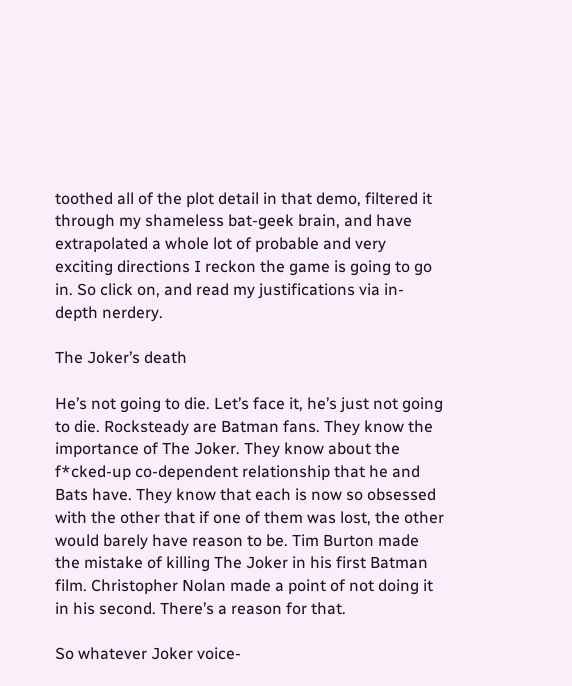toothed all of the plot detail in that demo, filtered it through my shameless bat-geek brain, and have extrapolated a whole lot of probable and very exciting directions I reckon the game is going to go in. So click on, and read my justifications via in-depth nerdery.

The Joker’s death

He’s not going to die. Let’s face it, he’s just not going to die. Rocksteady are Batman fans. They know the importance of The Joker. They know about the f*cked-up co-dependent relationship that he and Bats have. They know that each is now so obsessed with the other that if one of them was lost, the other would barely have reason to be. Tim Burton made the mistake of killing The Joker in his first Batman film. Christopher Nolan made a point of not doing it in his second. There’s a reason for that.

So whatever Joker voice-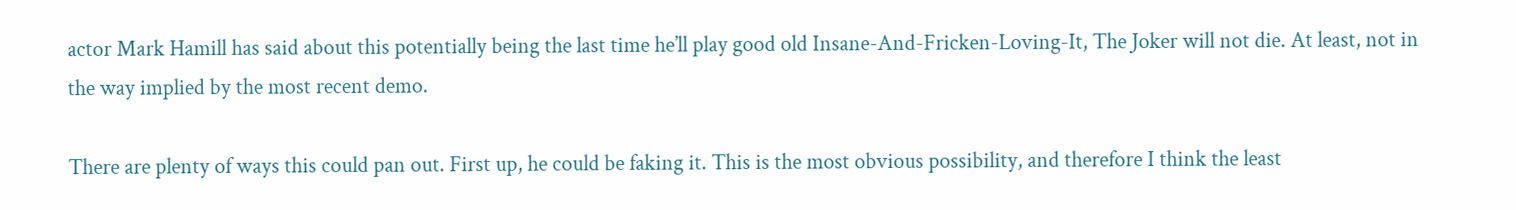actor Mark Hamill has said about this potentially being the last time he’ll play good old Insane-And-Fricken-Loving-It, The Joker will not die. At least, not in the way implied by the most recent demo.

There are plenty of ways this could pan out. First up, he could be faking it. This is the most obvious possibility, and therefore I think the least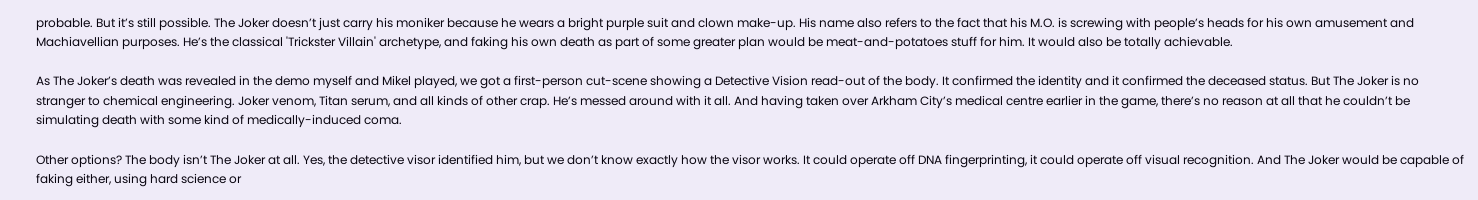probable. But it’s still possible. The Joker doesn’t just carry his moniker because he wears a bright purple suit and clown make-up. His name also refers to the fact that his M.O. is screwing with people’s heads for his own amusement and Machiavellian purposes. He’s the classical 'Trickster Villain' archetype, and faking his own death as part of some greater plan would be meat-and-potatoes stuff for him. It would also be totally achievable.

As The Joker’s death was revealed in the demo myself and Mikel played, we got a first-person cut-scene showing a Detective Vision read-out of the body. It confirmed the identity and it confirmed the deceased status. But The Joker is no stranger to chemical engineering. Joker venom, Titan serum, and all kinds of other crap. He’s messed around with it all. And having taken over Arkham City’s medical centre earlier in the game, there’s no reason at all that he couldn’t be simulating death with some kind of medically-induced coma.

Other options? The body isn’t The Joker at all. Yes, the detective visor identified him, but we don’t know exactly how the visor works. It could operate off DNA fingerprinting, it could operate off visual recognition. And The Joker would be capable of faking either, using hard science or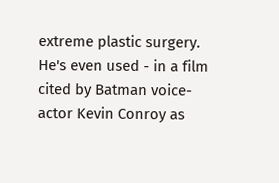extreme plastic surgery. He's even used - in a film cited by Batman voice-actor Kevin Conroy as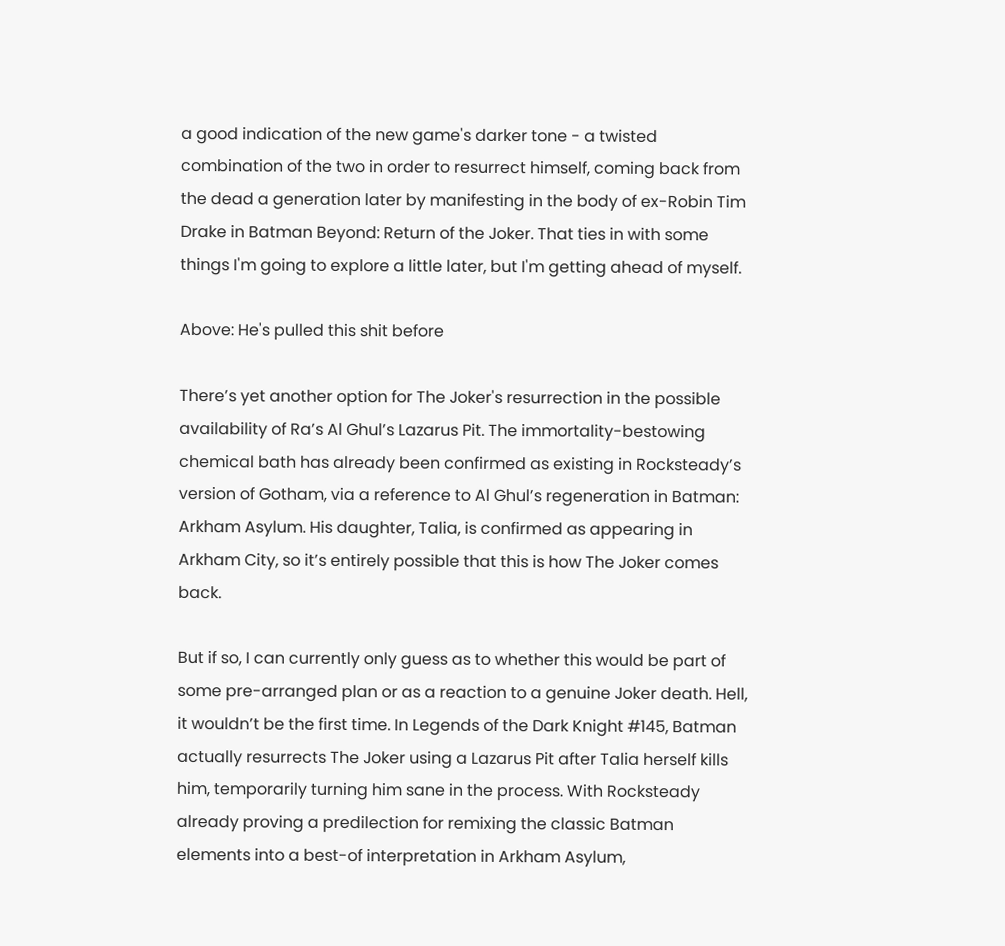a good indication of the new game's darker tone - a twisted combination of the two in order to resurrect himself, coming back from the dead a generation later by manifesting in the body of ex-Robin Tim Drake in Batman Beyond: Return of the Joker. That ties in with some things I'm going to explore a little later, but I'm getting ahead of myself.

Above: He's pulled this shit before

There’s yet another option for The Joker's resurrection in the possible availability of Ra’s Al Ghul’s Lazarus Pit. The immortality-bestowing chemical bath has already been confirmed as existing in Rocksteady’s version of Gotham, via a reference to Al Ghul’s regeneration in Batman: Arkham Asylum. His daughter, Talia, is confirmed as appearing in Arkham City, so it’s entirely possible that this is how The Joker comes back.

But if so, I can currently only guess as to whether this would be part of some pre-arranged plan or as a reaction to a genuine Joker death. Hell, it wouldn’t be the first time. In Legends of the Dark Knight #145, Batman actually resurrects The Joker using a Lazarus Pit after Talia herself kills him, temporarily turning him sane in the process. With Rocksteady already proving a predilection for remixing the classic Batman elements into a best-of interpretation in Arkham Asylum,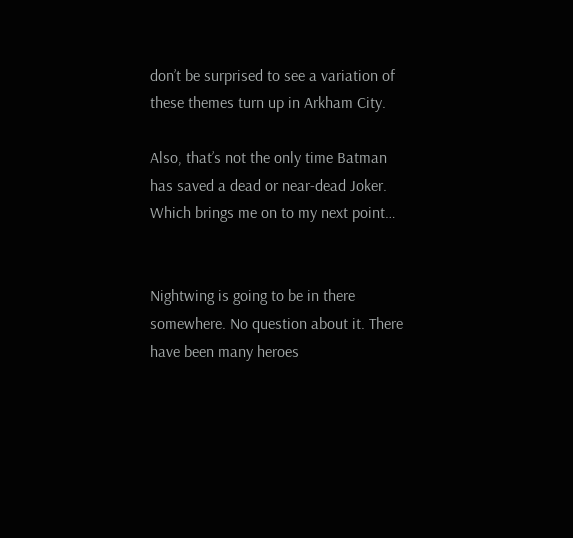don’t be surprised to see a variation of these themes turn up in Arkham City.

Also, that’s not the only time Batman has saved a dead or near-dead Joker. Which brings me on to my next point…


Nightwing is going to be in there somewhere. No question about it. There have been many heroes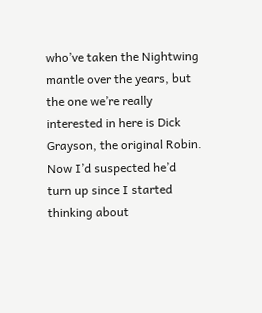who’ve taken the Nightwing mantle over the years, but the one we’re really interested in here is Dick Grayson, the original Robin. Now I’d suspected he’d turn up since I started thinking about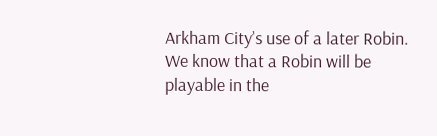Arkham City’s use of a later Robin. We know that a Robin will be playable in the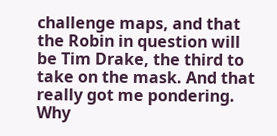challenge maps, and that the Robin in question will be Tim Drake, the third to take on the mask. And that really got me pondering. Why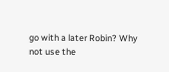go with a later Robin? Why not use the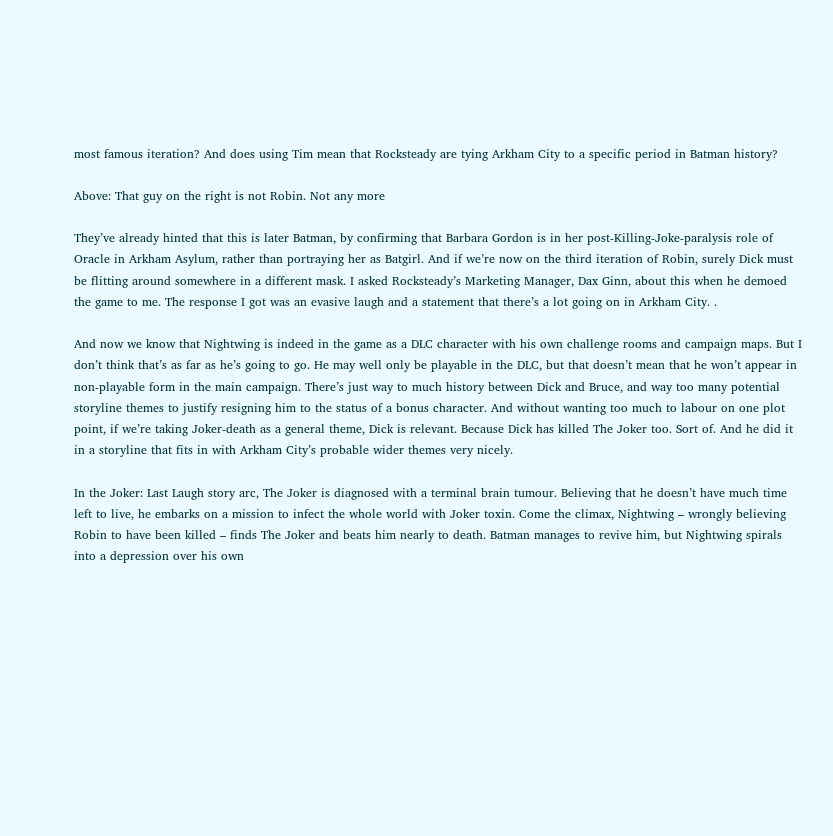most famous iteration? And does using Tim mean that Rocksteady are tying Arkham City to a specific period in Batman history?

Above: That guy on the right is not Robin. Not any more

They’ve already hinted that this is later Batman, by confirming that Barbara Gordon is in her post-Killing-Joke-paralysis role of Oracle in Arkham Asylum, rather than portraying her as Batgirl. And if we’re now on the third iteration of Robin, surely Dick must be flitting around somewhere in a different mask. I asked Rocksteady’s Marketing Manager, Dax Ginn, about this when he demoed the game to me. The response I got was an evasive laugh and a statement that there’s a lot going on in Arkham City. .

And now we know that Nightwing is indeed in the game as a DLC character with his own challenge rooms and campaign maps. But I don’t think that’s as far as he’s going to go. He may well only be playable in the DLC, but that doesn’t mean that he won’t appear in non-playable form in the main campaign. There’s just way to much history between Dick and Bruce, and way too many potential storyline themes to justify resigning him to the status of a bonus character. And without wanting too much to labour on one plot point, if we’re taking Joker-death as a general theme, Dick is relevant. Because Dick has killed The Joker too. Sort of. And he did it in a storyline that fits in with Arkham City’s probable wider themes very nicely.

In the Joker: Last Laugh story arc, The Joker is diagnosed with a terminal brain tumour. Believing that he doesn’t have much time left to live, he embarks on a mission to infect the whole world with Joker toxin. Come the climax, Nightwing – wrongly believing Robin to have been killed – finds The Joker and beats him nearly to death. Batman manages to revive him, but Nightwing spirals into a depression over his own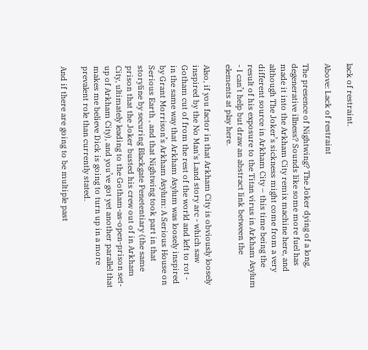lack of restraint.

Above: Lack of restraint

The presence of Nightwing? The Joker dying of a long, degenerative illness? Sounds like some more fuel has made it into the Arkham City remix machine here, and although The Joker’s sickness might come from a very different source in Arkham City – this time being the result of his exposure to the Titan virus in Arkham Asylum - I can’t help but draw an abstract link between the elements at play here.

Also, if you factor in that Arkham City is obviously loosely inspired by the No Man's Land story arc - which saw Gotham cut of from the rest of the world and left to rot - in the same way that Arkham Asylum was loosely inspired by Grant Morrison’s Arkham Asylum: A Serious House on Serious Earth , and that Nightwing took part in that storyline by securing Blackgate Penetentiary (the same prison that the Joker busted his crew out of in Arkham City, ultimately leading to the Gotham-as-open-prison set-up of Arkham City), and you’ve got yet another parallel that makes me believe Dick is going to turn up in a more prevalent role than currently stated.

And if there are going to be multiple past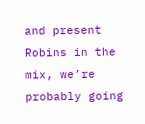and present Robins in the mix, we’re probably going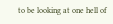to be looking at one hell of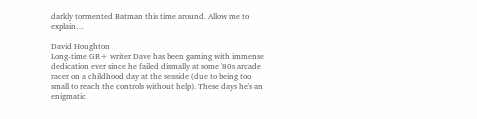darkly tormented Batman this time around. Allow me to explain…

David Houghton
Long-time GR+ writer Dave has been gaming with immense dedication ever since he failed dismally at some '80s arcade racer on a childhood day at the seaside (due to being too small to reach the controls without help). These days he's an enigmatic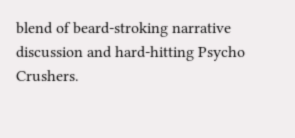blend of beard-stroking narrative discussion and hard-hitting Psycho Crushers.